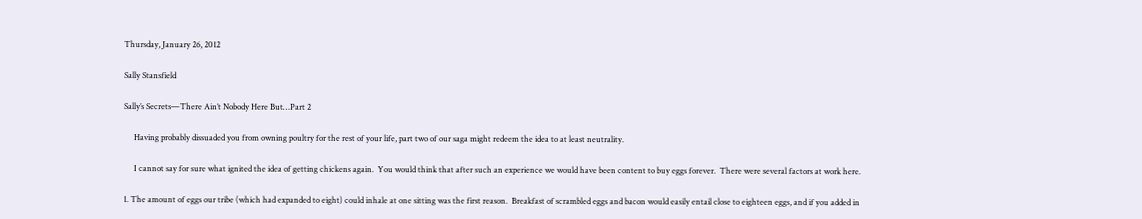Thursday, January 26, 2012

Sally Stansfield

Sally’s Secrets—There Ain’t Nobody Here But…Part 2

     Having probably dissuaded you from owning poultry for the rest of your life, part two of our saga might redeem the idea to at least neutrality.

     I cannot say for sure what ignited the idea of getting chickens again.  You would think that after such an experience we would have been content to buy eggs forever.  There were several factors at work here.

1. The amount of eggs our tribe (which had expanded to eight) could inhale at one sitting was the first reason.  Breakfast of scrambled eggs and bacon would easily entail close to eighteen eggs, and if you added in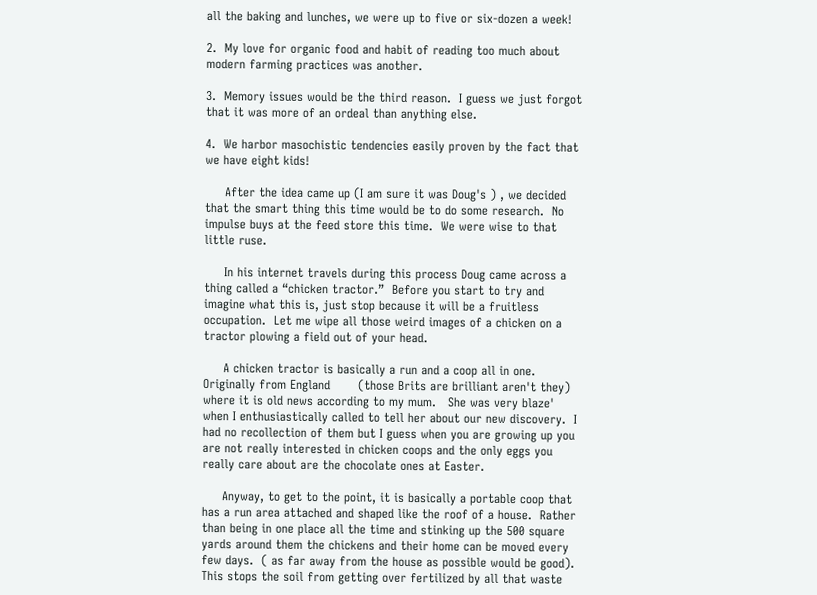all the baking and lunches, we were up to five or six-dozen a week!

2.  My love for organic food and habit of reading too much about modern farming practices was another.

3.  Memory issues would be the third reason.  I guess we just forgot that it was more of an ordeal than anything else.

4.  We harbor masochistic tendencies easily proven by the fact that we have eight kids!

     After the idea came up (I am sure it was Doug's ) , we decided that the smart thing this time would be to do some research.  No impulse buys at the feed store this time.  We were wise to that little ruse.

     In his internet travels during this process Doug came across a thing called a “chicken tractor.”  Before you start to try and imagine what this is, just stop because it will be a fruitless occupation.  Let me wipe all those weird images of a chicken on a tractor plowing a field out of your head.

     A chicken tractor is basically a run and a coop all in one.  Originally from England       (those Brits are brilliant aren't they) where it is old news according to my mum.   She was very blaze' when I enthusiastically called to tell her about our new discovery.  I had no recollection of them but I guess when you are growing up you are not really interested in chicken coops and the only eggs you really care about are the chocolate ones at Easter.

     Anyway, to get to the point, it is basically a portable coop that has a run area attached and shaped like the roof of a house.  Rather than being in one place all the time and stinking up the 500 square yards around them the chickens and their home can be moved every few days.  ( as far away from the house as possible would be good).  This stops the soil from getting over fertilized by all that waste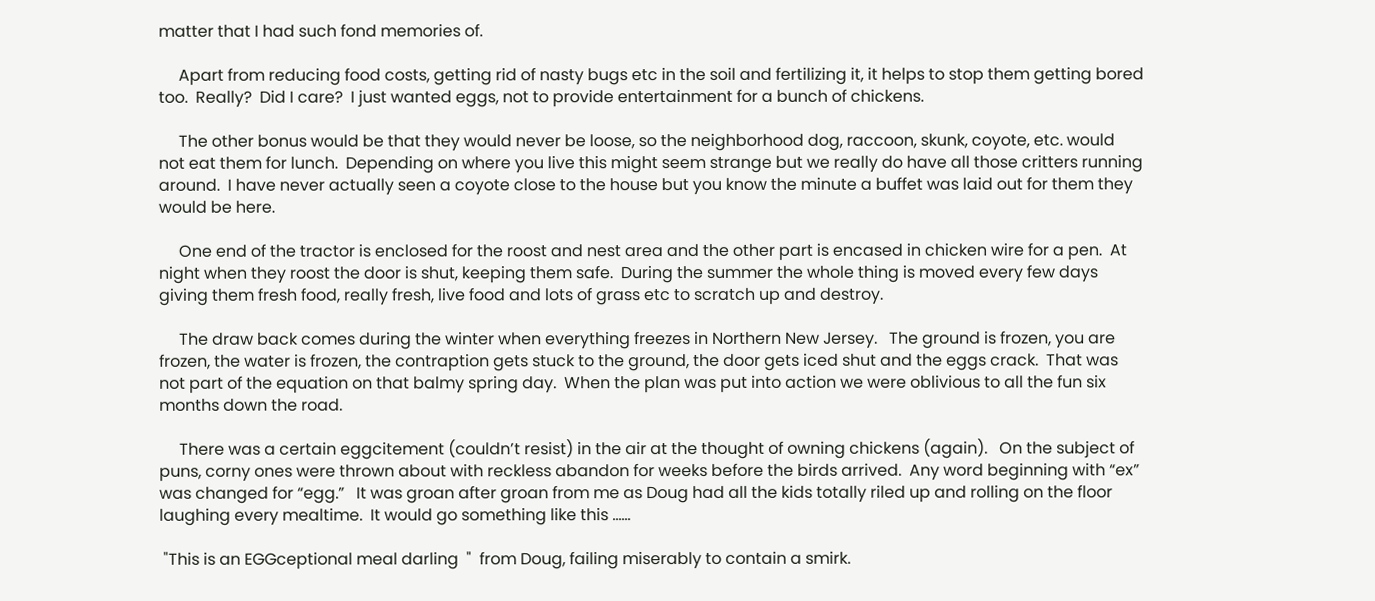matter that I had such fond memories of.

     Apart from reducing food costs, getting rid of nasty bugs etc in the soil and fertilizing it, it helps to stop them getting bored too.  Really?  Did I care?  I just wanted eggs, not to provide entertainment for a bunch of chickens.

     The other bonus would be that they would never be loose, so the neighborhood dog, raccoon, skunk, coyote, etc. would not eat them for lunch.  Depending on where you live this might seem strange but we really do have all those critters running around.  I have never actually seen a coyote close to the house but you know the minute a buffet was laid out for them they would be here.

     One end of the tractor is enclosed for the roost and nest area and the other part is encased in chicken wire for a pen.  At night when they roost the door is shut, keeping them safe.  During the summer the whole thing is moved every few days giving them fresh food, really fresh, live food and lots of grass etc to scratch up and destroy.

     The draw back comes during the winter when everything freezes in Northern New Jersey.   The ground is frozen, you are frozen, the water is frozen, the contraption gets stuck to the ground, the door gets iced shut and the eggs crack.  That was not part of the equation on that balmy spring day.  When the plan was put into action we were oblivious to all the fun six months down the road.

     There was a certain eggcitement (couldn’t resist) in the air at the thought of owning chickens (again).   On the subject of puns, corny ones were thrown about with reckless abandon for weeks before the birds arrived.  Any word beginning with “ex” was changed for “egg.”   It was groan after groan from me as Doug had all the kids totally riled up and rolling on the floor laughing every mealtime.  It would go something like this ......

 "This is an EGGceptional meal darling  "  from Doug, failing miserably to contain a smirk.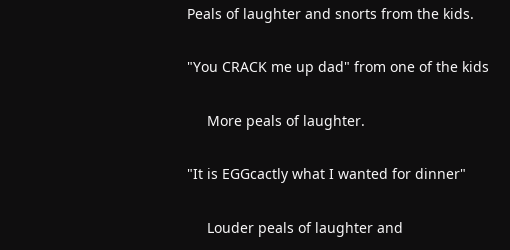Peals of laughter and snorts from the kids.

"You CRACK me up dad" from one of the kids

     More peals of laughter.

"It is EGGcactly what I wanted for dinner"

     Louder peals of laughter and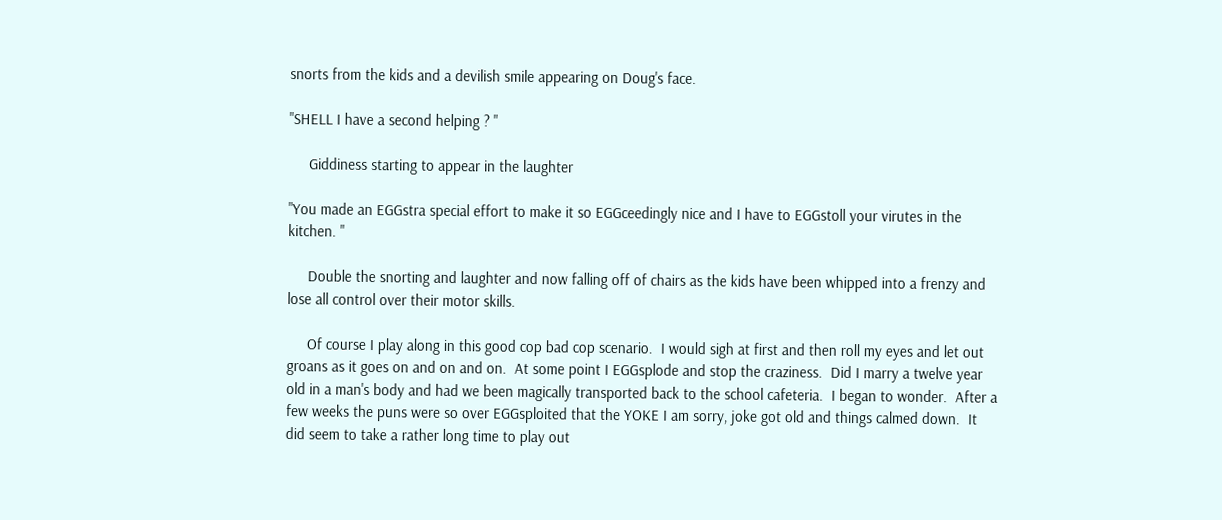snorts from the kids and a devilish smile appearing on Doug's face.

"SHELL I have a second helping ? "

     Giddiness starting to appear in the laughter

"You made an EGGstra special effort to make it so EGGceedingly nice and I have to EGGstoll your virutes in the kitchen. "

     Double the snorting and laughter and now falling off of chairs as the kids have been whipped into a frenzy and lose all control over their motor skills.

     Of course I play along in this good cop bad cop scenario.  I would sigh at first and then roll my eyes and let out groans as it goes on and on and on.  At some point I EGGsplode and stop the craziness.  Did I marry a twelve year old in a man's body and had we been magically transported back to the school cafeteria.  I began to wonder.  After a few weeks the puns were so over EGGsploited that the YOKE I am sorry, joke got old and things calmed down.  It did seem to take a rather long time to play out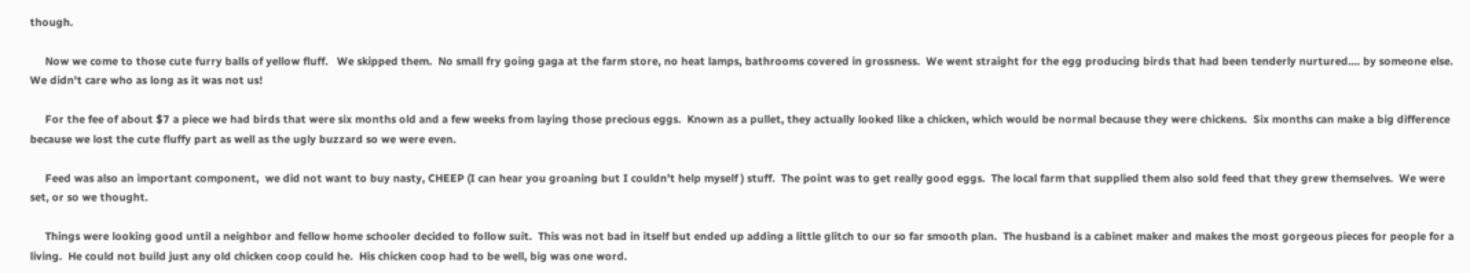though.

     Now we come to those cute furry balls of yellow fluff.   We skipped them.  No small fry going gaga at the farm store, no heat lamps, bathrooms covered in grossness.  We went straight for the egg producing birds that had been tenderly nurtured.... by someone else.  We didn't care who as long as it was not us!

     For the fee of about $7 a piece we had birds that were six months old and a few weeks from laying those precious eggs.  Known as a pullet, they actually looked like a chicken, which would be normal because they were chickens.  Six months can make a big difference because we lost the cute fluffy part as well as the ugly buzzard so we were even.

     Feed was also an important component,  we did not want to buy nasty, CHEEP (I can hear you groaning but I couldn't help myself ) stuff.  The point was to get really good eggs.  The local farm that supplied them also sold feed that they grew themselves.  We were set, or so we thought.

     Things were looking good until a neighbor and fellow home schooler decided to follow suit.  This was not bad in itself but ended up adding a little glitch to our so far smooth plan.  The husband is a cabinet maker and makes the most gorgeous pieces for people for a living.  He could not build just any old chicken coop could he.  His chicken coop had to be well, big was one word.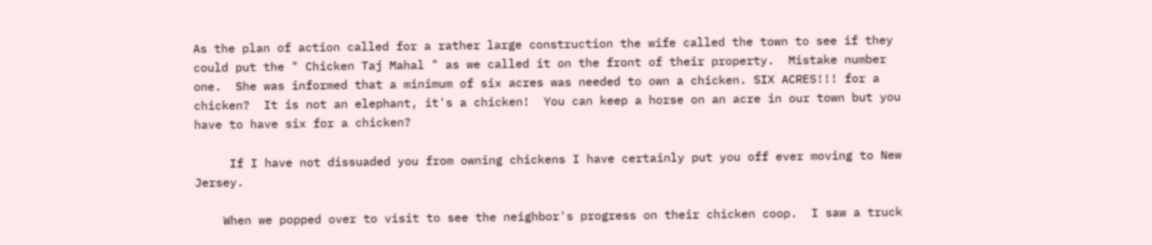As the plan of action called for a rather large construction the wife called the town to see if they could put the " Chicken Taj Mahal " as we called it on the front of their property.  Mistake number one.  She was informed that a minimum of six acres was needed to own a chicken. SIX ACRES!!! for a chicken?  It is not an elephant, it's a chicken!  You can keep a horse on an acre in our town but you have to have six for a chicken?

     If I have not dissuaded you from owning chickens I have certainly put you off ever moving to New Jersey.

    When we popped over to visit to see the neighbor's progress on their chicken coop.  I saw a truck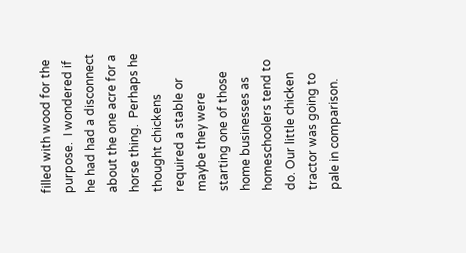filled with wood for the purpose.  I wondered if he had had a disconnect about the one acre for a horse thing.  Perhaps he thought chickens required a stable or maybe they were starting one of those home businesses as homeschoolers tend to do. Our little chicken tractor was going to pale in comparison.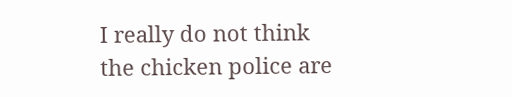I really do not think the chicken police are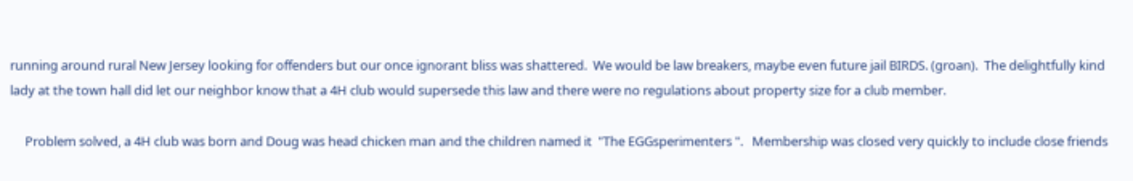running around rural New Jersey looking for offenders but our once ignorant bliss was shattered.  We would be law breakers, maybe even future jail BIRDS. (groan).  The delightfully kind lady at the town hall did let our neighbor know that a 4H club would supersede this law and there were no regulations about property size for a club member.

     Problem solved, a 4H club was born and Doug was head chicken man and the children named it  "The EGGsperimenters ".   Membership was closed very quickly to include close friends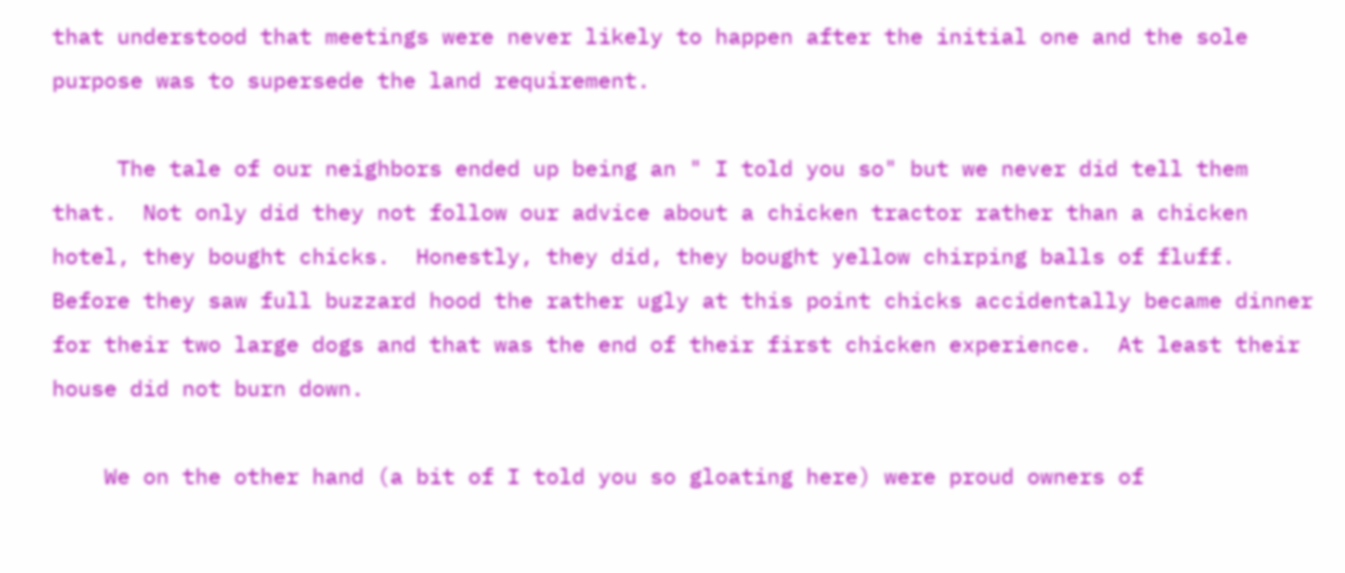that understood that meetings were never likely to happen after the initial one and the sole purpose was to supersede the land requirement.

     The tale of our neighbors ended up being an " I told you so" but we never did tell them that.  Not only did they not follow our advice about a chicken tractor rather than a chicken hotel, they bought chicks.  Honestly, they did, they bought yellow chirping balls of fluff.  Before they saw full buzzard hood the rather ugly at this point chicks accidentally became dinner for their two large dogs and that was the end of their first chicken experience.  At least their house did not burn down.

    We on the other hand (a bit of I told you so gloating here) were proud owners of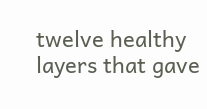twelve healthy layers that gave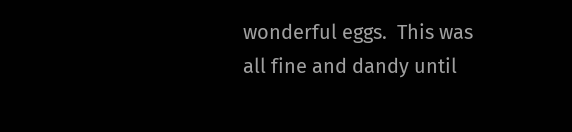wonderful eggs.  This was all fine and dandy until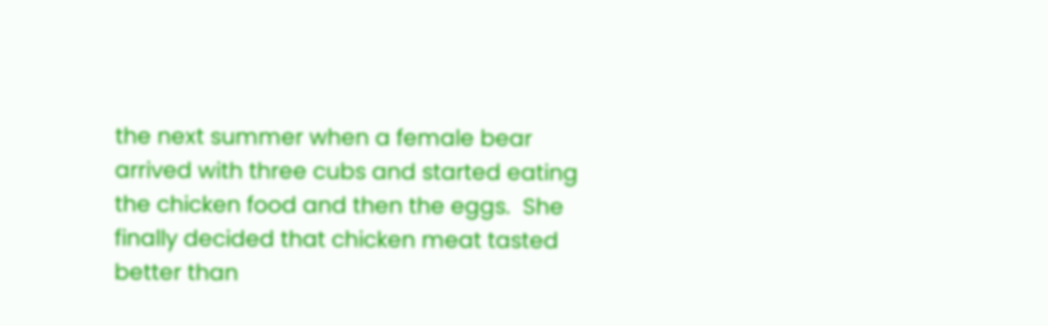the next summer when a female bear arrived with three cubs and started eating the chicken food and then the eggs.  She finally decided that chicken meat tasted better than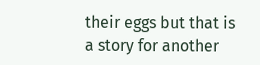their eggs but that is a story for another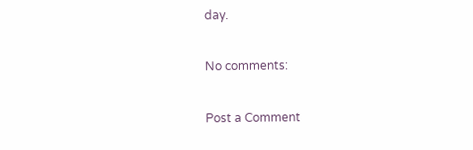day.

No comments:

Post a Comment